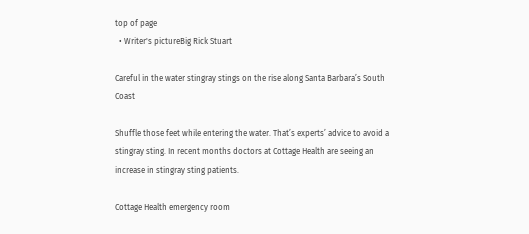top of page
  • Writer's pictureBig Rick Stuart

Careful in the water stingray stings on the rise along Santa Barbara’s South Coast

Shuffle those feet while entering the water. That’s experts’ advice to avoid a stingray sting. In recent months doctors at Cottage Health are seeing an increase in stingray sting patients.

Cottage Health emergency room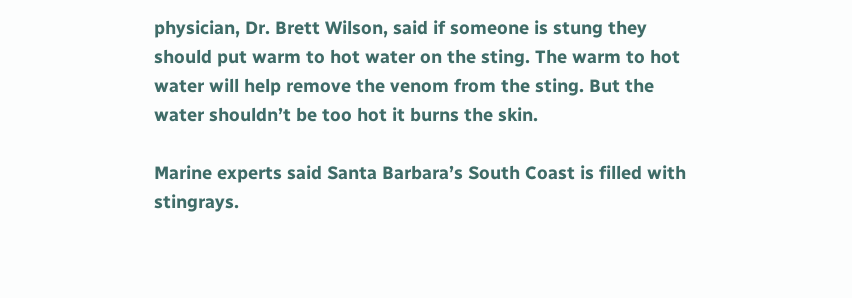physician, Dr. Brett Wilson, said if someone is stung they should put warm to hot water on the sting. The warm to hot water will help remove the venom from the sting. But the water shouldn’t be too hot it burns the skin.

Marine experts said Santa Barbara’s South Coast is filled with stingrays.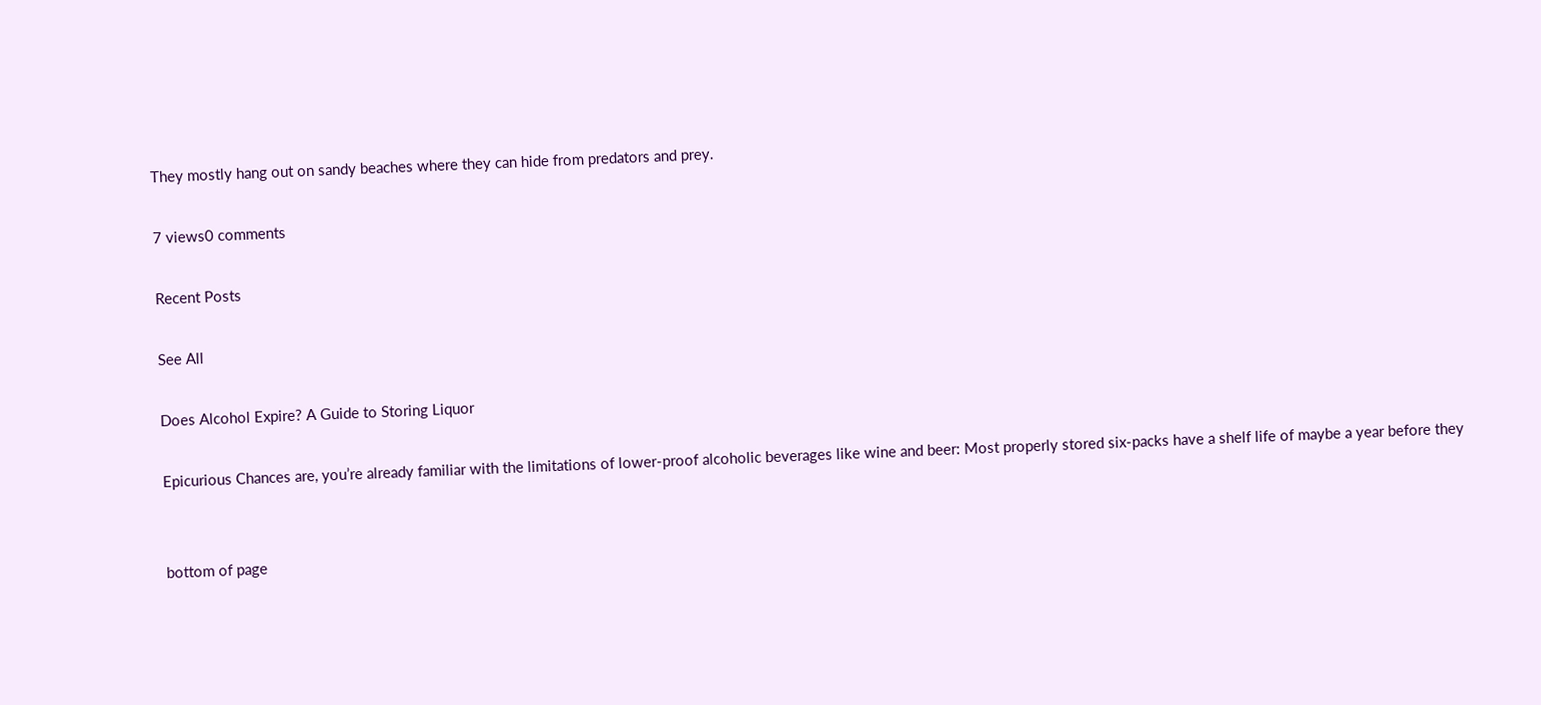They mostly hang out on sandy beaches where they can hide from predators and prey.

7 views0 comments

Recent Posts

See All

Does Alcohol Expire? A Guide to Storing Liquor

Epicurious Chances are, you’re already familiar with the limitations of lower-proof alcoholic beverages like wine and beer: Most properly stored six-packs have a shelf life of maybe a year before they


bottom of page